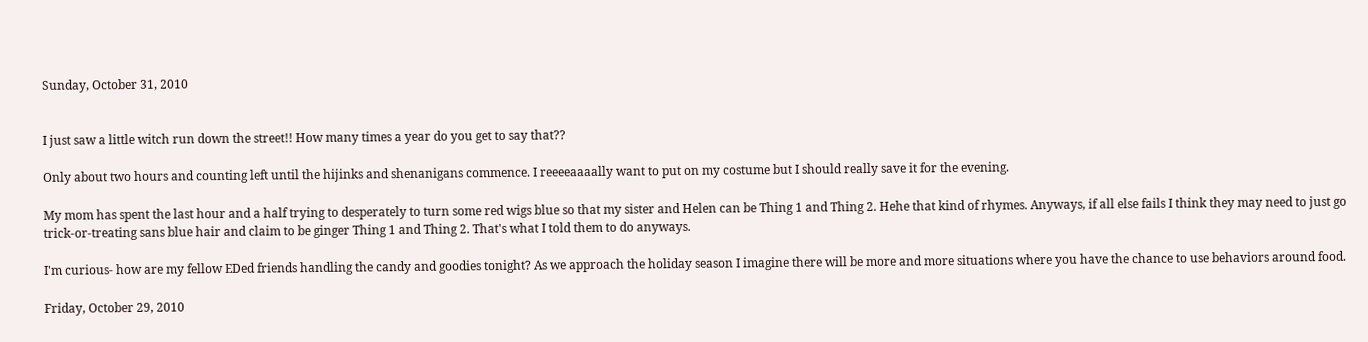Sunday, October 31, 2010


I just saw a little witch run down the street!! How many times a year do you get to say that??

Only about two hours and counting left until the hijinks and shenanigans commence. I reeeeaaaally want to put on my costume but I should really save it for the evening.

My mom has spent the last hour and a half trying to desperately to turn some red wigs blue so that my sister and Helen can be Thing 1 and Thing 2. Hehe that kind of rhymes. Anyways, if all else fails I think they may need to just go trick-or-treating sans blue hair and claim to be ginger Thing 1 and Thing 2. That's what I told them to do anyways.

I'm curious- how are my fellow EDed friends handling the candy and goodies tonight? As we approach the holiday season I imagine there will be more and more situations where you have the chance to use behaviors around food.

Friday, October 29, 2010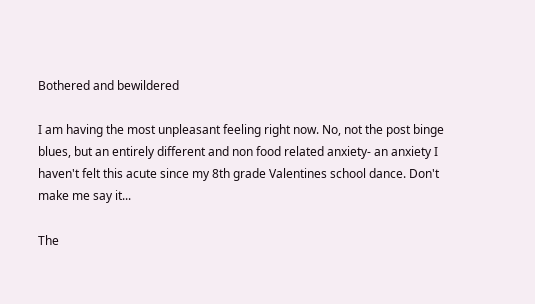Bothered and bewildered

I am having the most unpleasant feeling right now. No, not the post binge blues, but an entirely different and non food related anxiety- an anxiety I haven't felt this acute since my 8th grade Valentines school dance. Don't make me say it...

The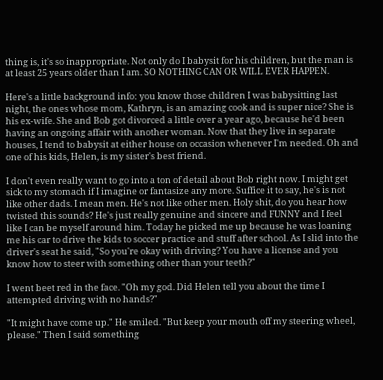thing is, it's so inappropriate. Not only do I babysit for his children, but the man is at least 25 years older than I am. SO NOTHING CAN OR WILL EVER HAPPEN.

Here's a little background info: you know those children I was babysitting last night, the ones whose mom, Kathryn, is an amazing cook and is super nice? She is his ex-wife. She and Bob got divorced a little over a year ago, because he'd been having an ongoing affair with another woman. Now that they live in separate houses, I tend to babysit at either house on occasion whenever I'm needed. Oh and one of his kids, Helen, is my sister's best friend.

I don't even really want to go into a ton of detail about Bob right now. I might get sick to my stomach if I imagine or fantasize any more. Suffice it to say, he's is not like other dads. I mean men. He's not like other men. Holy shit, do you hear how twisted this sounds? He's just really genuine and sincere and FUNNY and I feel like I can be myself around him. Today he picked me up because he was loaning me his car to drive the kids to soccer practice and stuff after school. As I slid into the driver's seat he said, "So you're okay with driving? You have a license and you know how to steer with something other than your teeth?"

I went beet red in the face. "Oh my god. Did Helen tell you about the time I attempted driving with no hands?"

"It might have come up." He smiled. "But keep your mouth off my steering wheel, please." Then I said something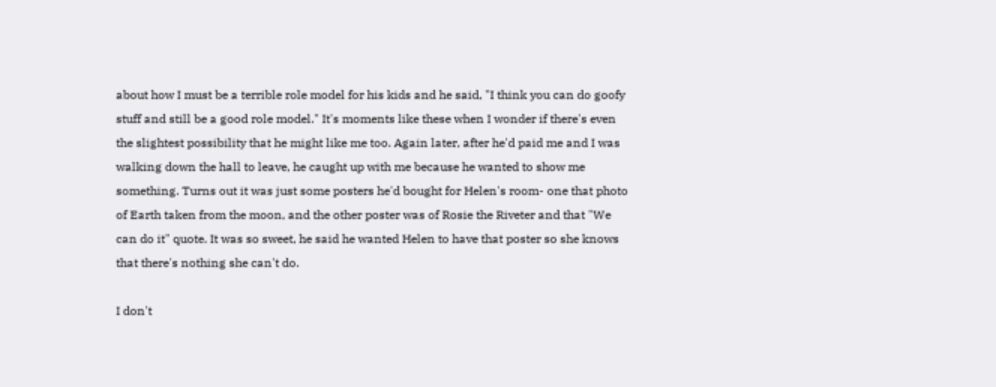about how I must be a terrible role model for his kids and he said, "I think you can do goofy stuff and still be a good role model." It's moments like these when I wonder if there's even the slightest possibility that he might like me too. Again later, after he'd paid me and I was walking down the hall to leave, he caught up with me because he wanted to show me something. Turns out it was just some posters he'd bought for Helen's room- one that photo of Earth taken from the moon, and the other poster was of Rosie the Riveter and that "We can do it" quote. It was so sweet, he said he wanted Helen to have that poster so she knows that there's nothing she can't do.

I don't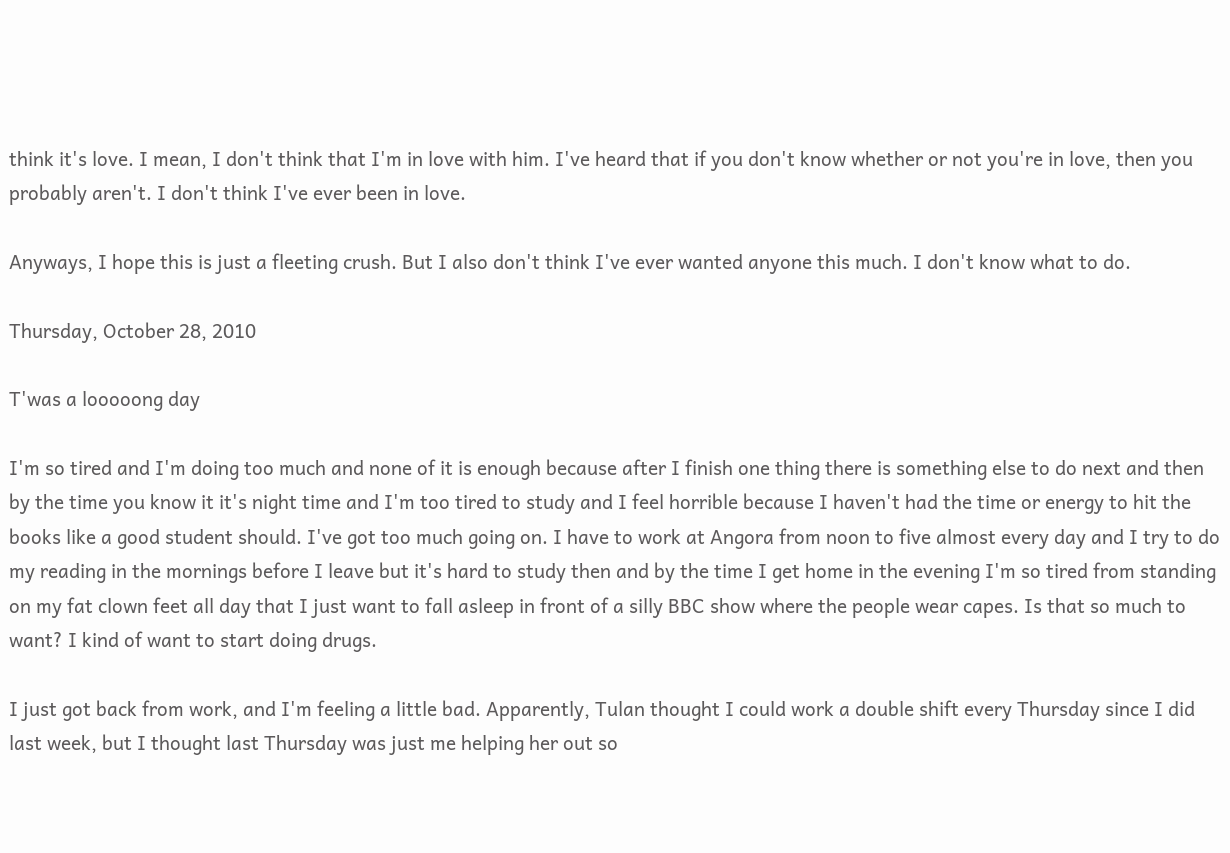think it's love. I mean, I don't think that I'm in love with him. I've heard that if you don't know whether or not you're in love, then you probably aren't. I don't think I've ever been in love.

Anyways, I hope this is just a fleeting crush. But I also don't think I've ever wanted anyone this much. I don't know what to do.

Thursday, October 28, 2010

T'was a looooong day

I'm so tired and I'm doing too much and none of it is enough because after I finish one thing there is something else to do next and then by the time you know it it's night time and I'm too tired to study and I feel horrible because I haven't had the time or energy to hit the books like a good student should. I've got too much going on. I have to work at Angora from noon to five almost every day and I try to do my reading in the mornings before I leave but it's hard to study then and by the time I get home in the evening I'm so tired from standing on my fat clown feet all day that I just want to fall asleep in front of a silly BBC show where the people wear capes. Is that so much to want? I kind of want to start doing drugs.

I just got back from work, and I'm feeling a little bad. Apparently, Tulan thought I could work a double shift every Thursday since I did last week, but I thought last Thursday was just me helping her out so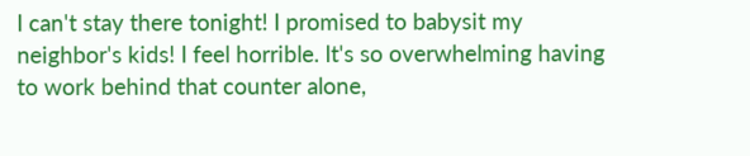I can't stay there tonight! I promised to babysit my neighbor's kids! I feel horrible. It's so overwhelming having to work behind that counter alone,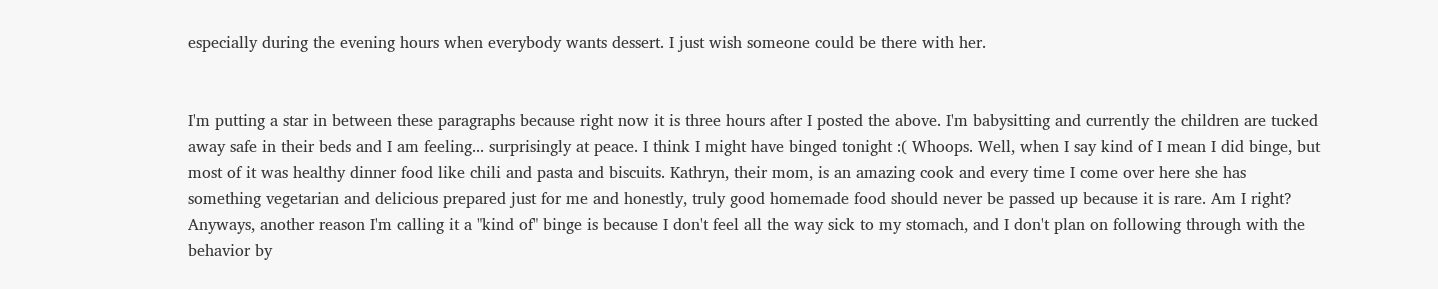especially during the evening hours when everybody wants dessert. I just wish someone could be there with her.


I'm putting a star in between these paragraphs because right now it is three hours after I posted the above. I'm babysitting and currently the children are tucked away safe in their beds and I am feeling... surprisingly at peace. I think I might have binged tonight :( Whoops. Well, when I say kind of I mean I did binge, but most of it was healthy dinner food like chili and pasta and biscuits. Kathryn, their mom, is an amazing cook and every time I come over here she has something vegetarian and delicious prepared just for me and honestly, truly good homemade food should never be passed up because it is rare. Am I right? Anyways, another reason I'm calling it a "kind of" binge is because I don't feel all the way sick to my stomach, and I don't plan on following through with the behavior by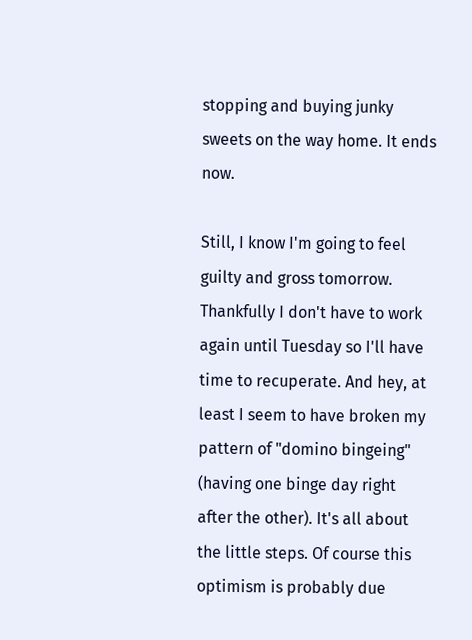stopping and buying junky sweets on the way home. It ends now.

Still, I know I'm going to feel guilty and gross tomorrow. Thankfully I don't have to work again until Tuesday so I'll have time to recuperate. And hey, at least I seem to have broken my pattern of "domino bingeing" (having one binge day right after the other). It's all about the little steps. Of course this optimism is probably due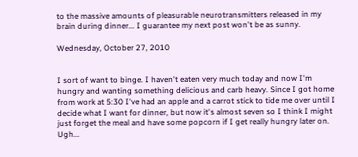to the massive amounts of pleasurable neurotransmitters released in my brain during dinner... I guarantee my next post won't be as sunny.

Wednesday, October 27, 2010


I sort of want to binge. I haven't eaten very much today and now I'm hungry and wanting something delicious and carb heavy. Since I got home from work at 5:30 I've had an apple and a carrot stick to tide me over until I decide what I want for dinner, but now it's almost seven so I think I might just forget the meal and have some popcorn if I get really hungry later on. Ugh...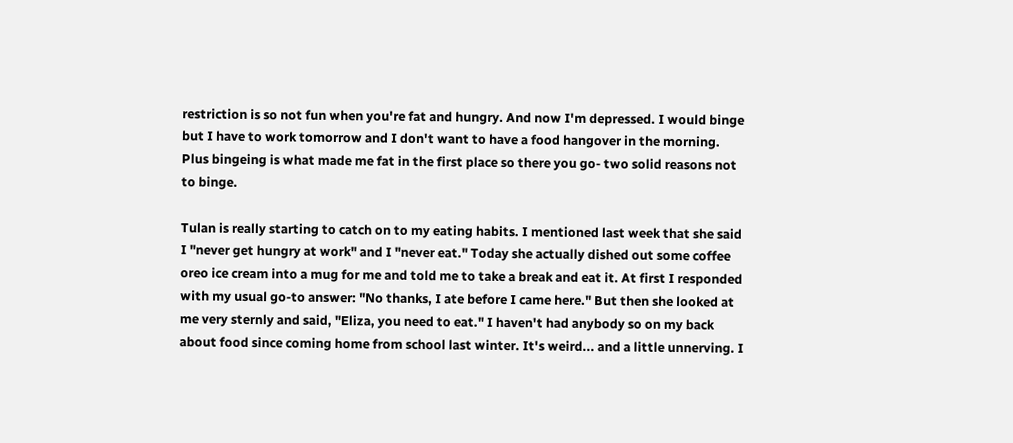restriction is so not fun when you're fat and hungry. And now I'm depressed. I would binge but I have to work tomorrow and I don't want to have a food hangover in the morning. Plus bingeing is what made me fat in the first place so there you go- two solid reasons not to binge.

Tulan is really starting to catch on to my eating habits. I mentioned last week that she said I "never get hungry at work" and I "never eat." Today she actually dished out some coffee oreo ice cream into a mug for me and told me to take a break and eat it. At first I responded with my usual go-to answer: "No thanks, I ate before I came here." But then she looked at me very sternly and said, "Eliza, you need to eat." I haven't had anybody so on my back about food since coming home from school last winter. It's weird... and a little unnerving. I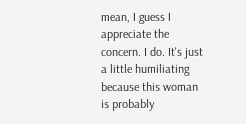mean, I guess I appreciate the concern. I do. It's just a little humiliating because this woman is probably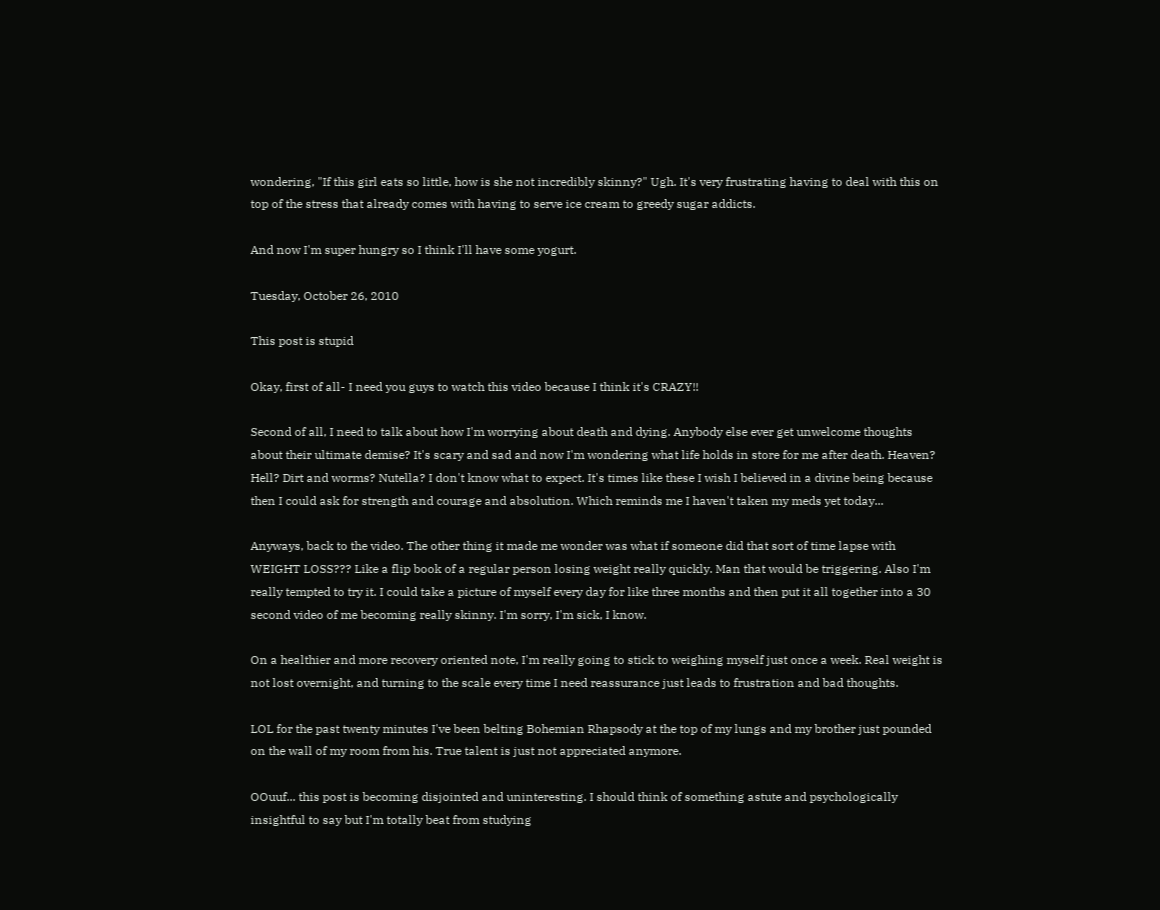wondering, "If this girl eats so little, how is she not incredibly skinny?" Ugh. It's very frustrating having to deal with this on top of the stress that already comes with having to serve ice cream to greedy sugar addicts.

And now I'm super hungry so I think I'll have some yogurt.

Tuesday, October 26, 2010

This post is stupid

Okay, first of all- I need you guys to watch this video because I think it's CRAZY!!

Second of all, I need to talk about how I'm worrying about death and dying. Anybody else ever get unwelcome thoughts about their ultimate demise? It's scary and sad and now I'm wondering what life holds in store for me after death. Heaven? Hell? Dirt and worms? Nutella? I don't know what to expect. It's times like these I wish I believed in a divine being because then I could ask for strength and courage and absolution. Which reminds me I haven't taken my meds yet today...

Anyways, back to the video. The other thing it made me wonder was what if someone did that sort of time lapse with WEIGHT LOSS??? Like a flip book of a regular person losing weight really quickly. Man that would be triggering. Also I'm really tempted to try it. I could take a picture of myself every day for like three months and then put it all together into a 30 second video of me becoming really skinny. I'm sorry, I'm sick, I know.

On a healthier and more recovery oriented note, I'm really going to stick to weighing myself just once a week. Real weight is not lost overnight, and turning to the scale every time I need reassurance just leads to frustration and bad thoughts.

LOL for the past twenty minutes I've been belting Bohemian Rhapsody at the top of my lungs and my brother just pounded on the wall of my room from his. True talent is just not appreciated anymore.

OOuuf... this post is becoming disjointed and uninteresting. I should think of something astute and psychologically insightful to say but I'm totally beat from studying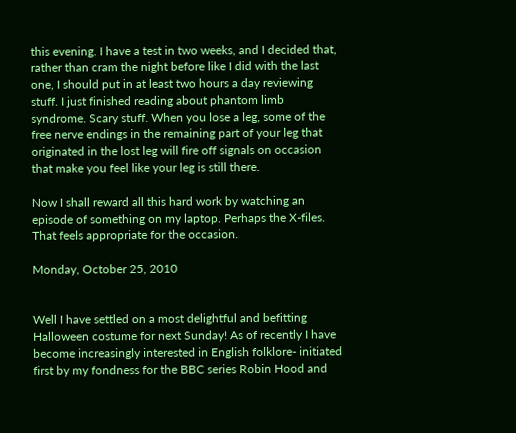this evening. I have a test in two weeks, and I decided that, rather than cram the night before like I did with the last one, I should put in at least two hours a day reviewing stuff. I just finished reading about phantom limb syndrome. Scary stuff. When you lose a leg, some of the free nerve endings in the remaining part of your leg that originated in the lost leg will fire off signals on occasion that make you feel like your leg is still there.

Now I shall reward all this hard work by watching an episode of something on my laptop. Perhaps the X-files. That feels appropriate for the occasion.

Monday, October 25, 2010


Well I have settled on a most delightful and befitting Halloween costume for next Sunday! As of recently I have become increasingly interested in English folklore- initiated first by my fondness for the BBC series Robin Hood and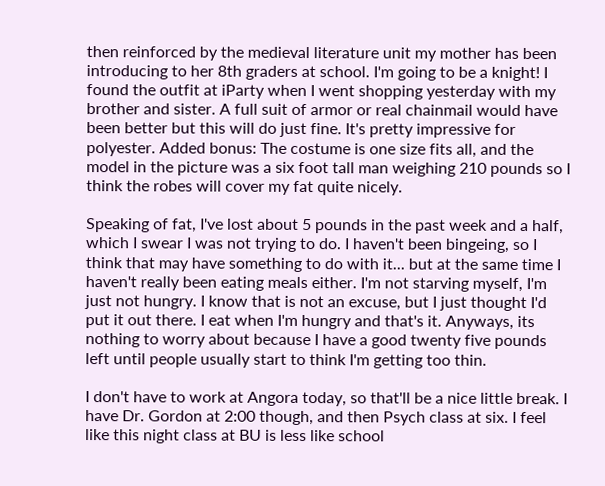then reinforced by the medieval literature unit my mother has been introducing to her 8th graders at school. I'm going to be a knight! I found the outfit at iParty when I went shopping yesterday with my brother and sister. A full suit of armor or real chainmail would have been better but this will do just fine. It's pretty impressive for polyester. Added bonus: The costume is one size fits all, and the model in the picture was a six foot tall man weighing 210 pounds so I think the robes will cover my fat quite nicely.

Speaking of fat, I've lost about 5 pounds in the past week and a half, which I swear I was not trying to do. I haven't been bingeing, so I think that may have something to do with it... but at the same time I haven't really been eating meals either. I'm not starving myself, I'm just not hungry. I know that is not an excuse, but I just thought I'd put it out there. I eat when I'm hungry and that's it. Anyways, its nothing to worry about because I have a good twenty five pounds left until people usually start to think I'm getting too thin.

I don't have to work at Angora today, so that'll be a nice little break. I have Dr. Gordon at 2:00 though, and then Psych class at six. I feel like this night class at BU is less like school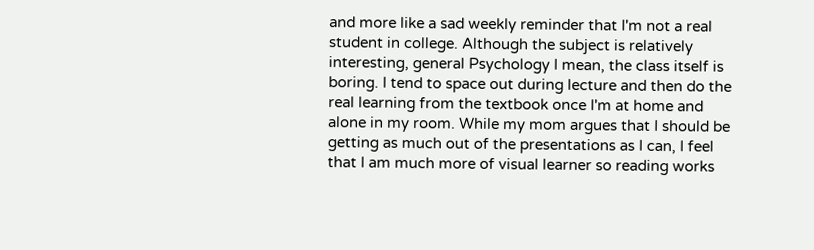and more like a sad weekly reminder that I'm not a real student in college. Although the subject is relatively interesting, general Psychology I mean, the class itself is boring. I tend to space out during lecture and then do the real learning from the textbook once I'm at home and alone in my room. While my mom argues that I should be getting as much out of the presentations as I can, I feel that I am much more of visual learner so reading works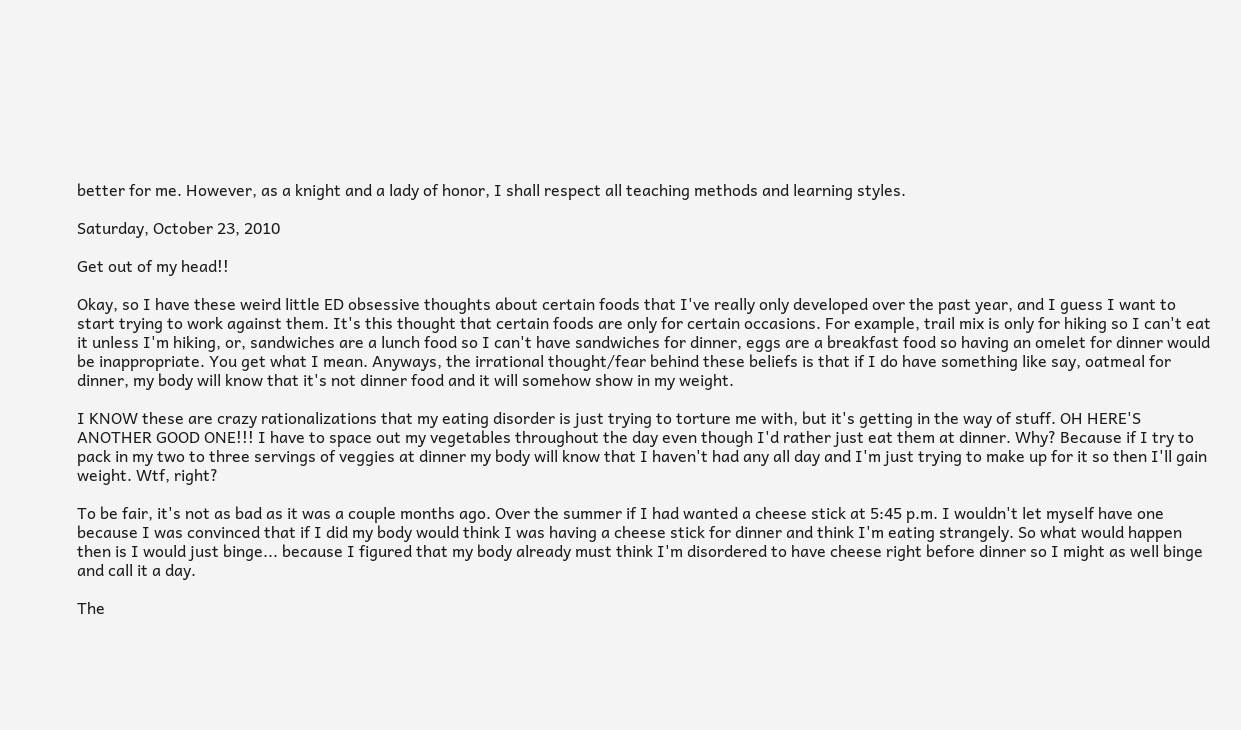better for me. However, as a knight and a lady of honor, I shall respect all teaching methods and learning styles.

Saturday, October 23, 2010

Get out of my head!!

Okay, so I have these weird little ED obsessive thoughts about certain foods that I've really only developed over the past year, and I guess I want to start trying to work against them. It's this thought that certain foods are only for certain occasions. For example, trail mix is only for hiking so I can't eat it unless I'm hiking, or, sandwiches are a lunch food so I can't have sandwiches for dinner, eggs are a breakfast food so having an omelet for dinner would be inappropriate. You get what I mean. Anyways, the irrational thought/fear behind these beliefs is that if I do have something like say, oatmeal for dinner, my body will know that it's not dinner food and it will somehow show in my weight.

I KNOW these are crazy rationalizations that my eating disorder is just trying to torture me with, but it's getting in the way of stuff. OH HERE'S ANOTHER GOOD ONE!!! I have to space out my vegetables throughout the day even though I'd rather just eat them at dinner. Why? Because if I try to pack in my two to three servings of veggies at dinner my body will know that I haven't had any all day and I'm just trying to make up for it so then I'll gain weight. Wtf, right?

To be fair, it's not as bad as it was a couple months ago. Over the summer if I had wanted a cheese stick at 5:45 p.m. I wouldn't let myself have one because I was convinced that if I did my body would think I was having a cheese stick for dinner and think I'm eating strangely. So what would happen then is I would just binge... because I figured that my body already must think I'm disordered to have cheese right before dinner so I might as well binge and call it a day.

The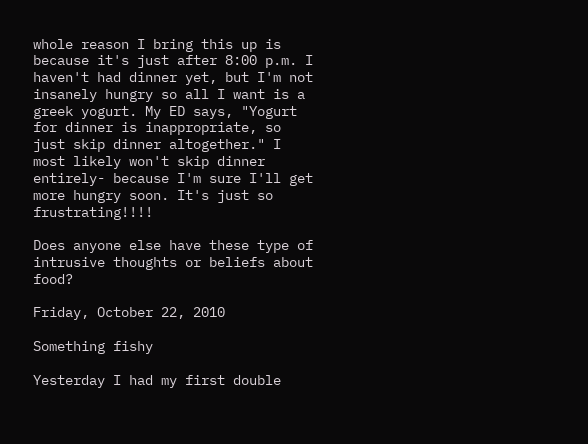whole reason I bring this up is because it's just after 8:00 p.m. I haven't had dinner yet, but I'm not insanely hungry so all I want is a greek yogurt. My ED says, "Yogurt for dinner is inappropriate, so just skip dinner altogether." I most likely won't skip dinner entirely- because I'm sure I'll get more hungry soon. It's just so frustrating!!!!

Does anyone else have these type of intrusive thoughts or beliefs about food?

Friday, October 22, 2010

Something fishy

Yesterday I had my first double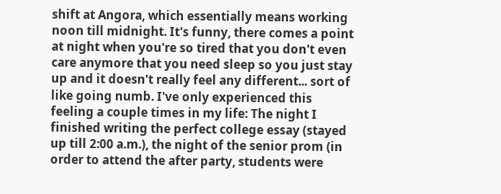shift at Angora, which essentially means working noon till midnight. It's funny, there comes a point at night when you're so tired that you don't even care anymore that you need sleep so you just stay up and it doesn't really feel any different... sort of like going numb. I've only experienced this feeling a couple times in my life: The night I finished writing the perfect college essay (stayed up till 2:00 a.m.), the night of the senior prom (in order to attend the after party, students were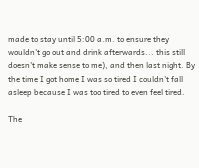made to stay until 5:00 a.m. to ensure they wouldn't go out and drink afterwards... this still doesn't make sense to me), and then last night. By the time I got home I was so tired I couldn't fall asleep because I was too tired to even feel tired.

The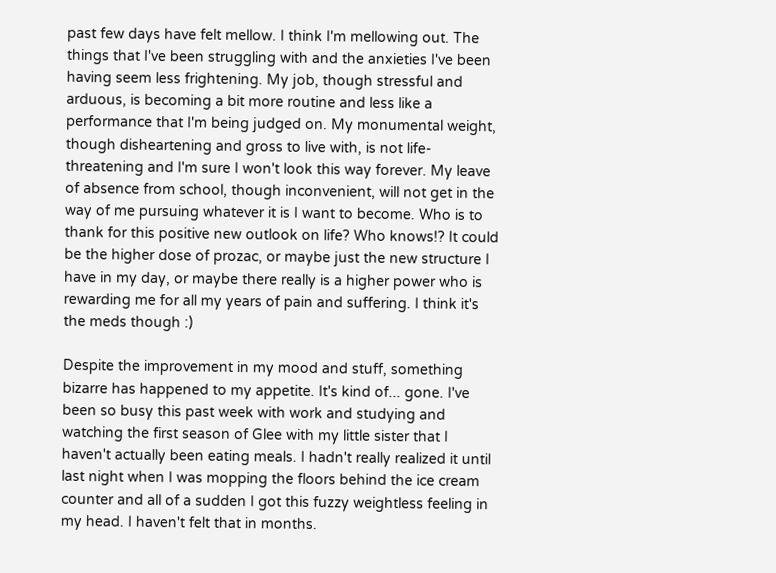past few days have felt mellow. I think I'm mellowing out. The things that I've been struggling with and the anxieties I've been having seem less frightening. My job, though stressful and arduous, is becoming a bit more routine and less like a performance that I'm being judged on. My monumental weight, though disheartening and gross to live with, is not life-threatening and I'm sure I won't look this way forever. My leave of absence from school, though inconvenient, will not get in the way of me pursuing whatever it is I want to become. Who is to thank for this positive new outlook on life? Who knows!? It could be the higher dose of prozac, or maybe just the new structure I have in my day, or maybe there really is a higher power who is rewarding me for all my years of pain and suffering. I think it's the meds though :)

Despite the improvement in my mood and stuff, something bizarre has happened to my appetite. It's kind of... gone. I've been so busy this past week with work and studying and watching the first season of Glee with my little sister that I haven't actually been eating meals. I hadn't really realized it until last night when I was mopping the floors behind the ice cream counter and all of a sudden I got this fuzzy weightless feeling in my head. I haven't felt that in months.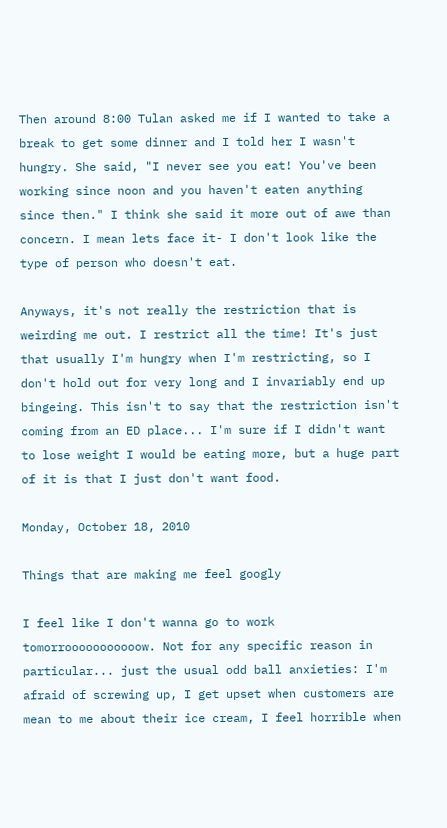Then around 8:00 Tulan asked me if I wanted to take a break to get some dinner and I told her I wasn't hungry. She said, "I never see you eat! You've been working since noon and you haven't eaten anything since then." I think she said it more out of awe than concern. I mean lets face it- I don't look like the type of person who doesn't eat.

Anyways, it's not really the restriction that is weirding me out. I restrict all the time! It's just that usually I'm hungry when I'm restricting, so I don't hold out for very long and I invariably end up bingeing. This isn't to say that the restriction isn't coming from an ED place... I'm sure if I didn't want to lose weight I would be eating more, but a huge part of it is that I just don't want food.

Monday, October 18, 2010

Things that are making me feel googly

I feel like I don't wanna go to work tomorrooooooooooow. Not for any specific reason in particular... just the usual odd ball anxieties: I'm afraid of screwing up, I get upset when customers are mean to me about their ice cream, I feel horrible when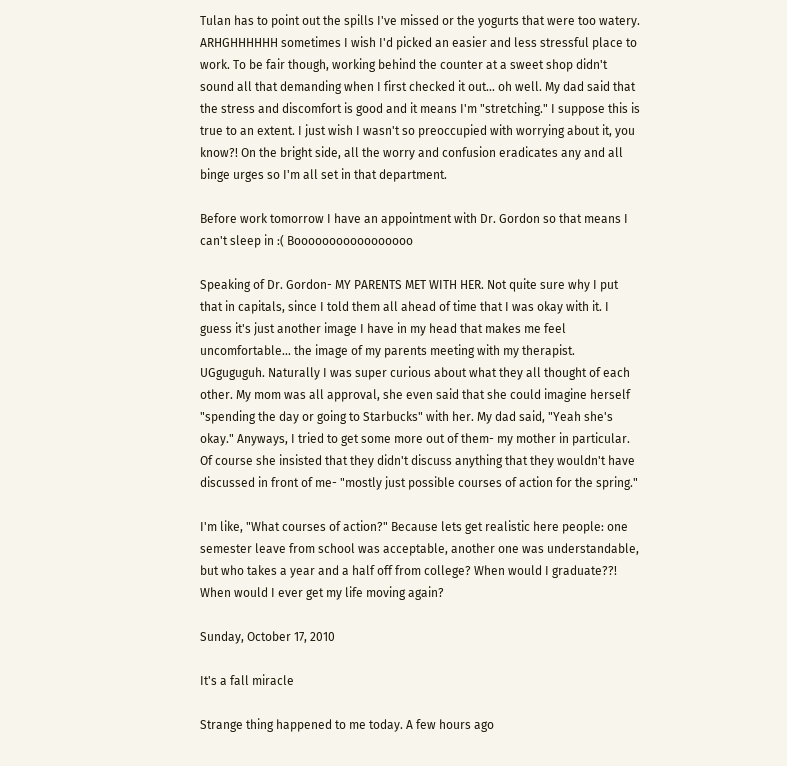Tulan has to point out the spills I've missed or the yogurts that were too watery. ARHGHHHHHH sometimes I wish I'd picked an easier and less stressful place to work. To be fair though, working behind the counter at a sweet shop didn't sound all that demanding when I first checked it out... oh well. My dad said that the stress and discomfort is good and it means I'm "stretching." I suppose this is true to an extent. I just wish I wasn't so preoccupied with worrying about it, you know?! On the bright side, all the worry and confusion eradicates any and all binge urges so I'm all set in that department.

Before work tomorrow I have an appointment with Dr. Gordon so that means I can't sleep in :( Booooooooooooooooo

Speaking of Dr. Gordon- MY PARENTS MET WITH HER. Not quite sure why I put that in capitals, since I told them all ahead of time that I was okay with it. I guess it's just another image I have in my head that makes me feel uncomfortable... the image of my parents meeting with my therapist. UGguguguh. Naturally I was super curious about what they all thought of each other. My mom was all approval, she even said that she could imagine herself "spending the day or going to Starbucks" with her. My dad said, "Yeah she's okay." Anyways, I tried to get some more out of them- my mother in particular. Of course she insisted that they didn't discuss anything that they wouldn't have discussed in front of me- "mostly just possible courses of action for the spring."

I'm like, "What courses of action?" Because lets get realistic here people: one semester leave from school was acceptable, another one was understandable, but who takes a year and a half off from college? When would I graduate??! When would I ever get my life moving again?

Sunday, October 17, 2010

It's a fall miracle

Strange thing happened to me today. A few hours ago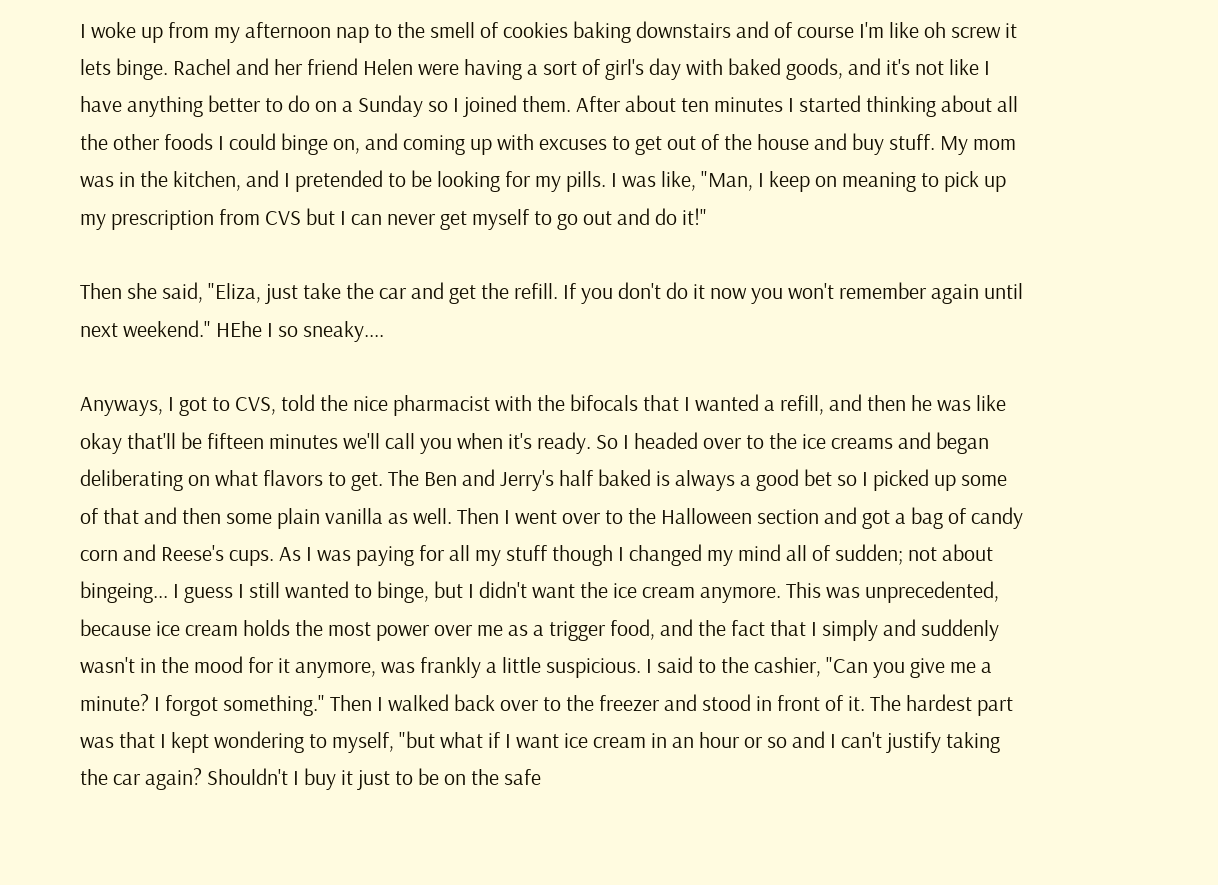I woke up from my afternoon nap to the smell of cookies baking downstairs and of course I'm like oh screw it lets binge. Rachel and her friend Helen were having a sort of girl's day with baked goods, and it's not like I have anything better to do on a Sunday so I joined them. After about ten minutes I started thinking about all the other foods I could binge on, and coming up with excuses to get out of the house and buy stuff. My mom was in the kitchen, and I pretended to be looking for my pills. I was like, "Man, I keep on meaning to pick up my prescription from CVS but I can never get myself to go out and do it!"

Then she said, "Eliza, just take the car and get the refill. If you don't do it now you won't remember again until next weekend." HEhe I so sneaky....

Anyways, I got to CVS, told the nice pharmacist with the bifocals that I wanted a refill, and then he was like okay that'll be fifteen minutes we'll call you when it's ready. So I headed over to the ice creams and began deliberating on what flavors to get. The Ben and Jerry's half baked is always a good bet so I picked up some of that and then some plain vanilla as well. Then I went over to the Halloween section and got a bag of candy corn and Reese's cups. As I was paying for all my stuff though I changed my mind all of sudden; not about bingeing... I guess I still wanted to binge, but I didn't want the ice cream anymore. This was unprecedented, because ice cream holds the most power over me as a trigger food, and the fact that I simply and suddenly wasn't in the mood for it anymore, was frankly a little suspicious. I said to the cashier, "Can you give me a minute? I forgot something." Then I walked back over to the freezer and stood in front of it. The hardest part was that I kept wondering to myself, "but what if I want ice cream in an hour or so and I can't justify taking the car again? Shouldn't I buy it just to be on the safe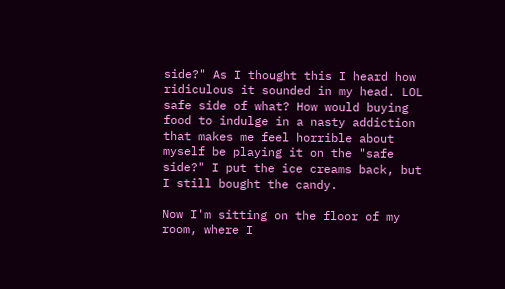side?" As I thought this I heard how ridiculous it sounded in my head. LOL safe side of what? How would buying food to indulge in a nasty addiction that makes me feel horrible about myself be playing it on the "safe side?" I put the ice creams back, but I still bought the candy.

Now I'm sitting on the floor of my room, where I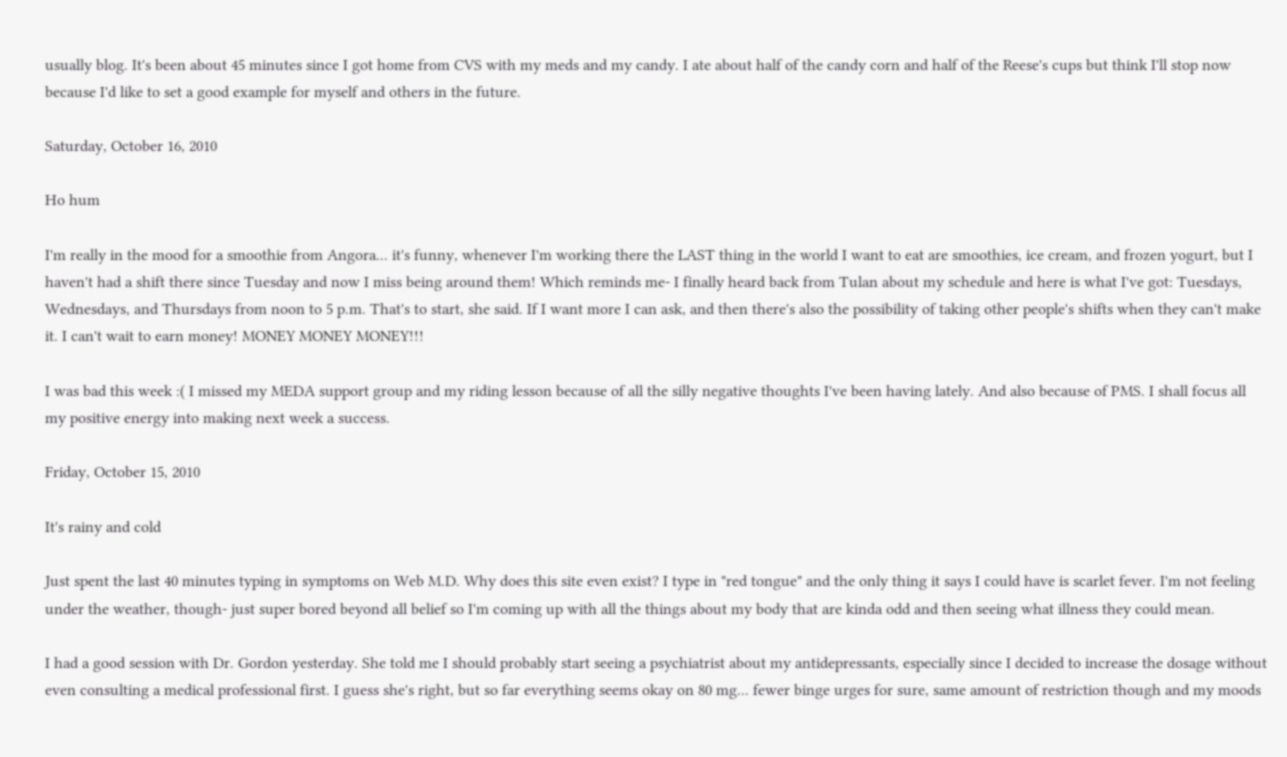usually blog. It's been about 45 minutes since I got home from CVS with my meds and my candy. I ate about half of the candy corn and half of the Reese's cups but think I'll stop now because I'd like to set a good example for myself and others in the future.

Saturday, October 16, 2010

Ho hum

I'm really in the mood for a smoothie from Angora... it's funny, whenever I'm working there the LAST thing in the world I want to eat are smoothies, ice cream, and frozen yogurt, but I haven't had a shift there since Tuesday and now I miss being around them! Which reminds me- I finally heard back from Tulan about my schedule and here is what I've got: Tuesdays, Wednesdays, and Thursdays from noon to 5 p.m. That's to start, she said. If I want more I can ask, and then there's also the possibility of taking other people's shifts when they can't make it. I can't wait to earn money! MONEY MONEY MONEY!!!

I was bad this week :( I missed my MEDA support group and my riding lesson because of all the silly negative thoughts I've been having lately. And also because of PMS. I shall focus all my positive energy into making next week a success.

Friday, October 15, 2010

It's rainy and cold

Just spent the last 40 minutes typing in symptoms on Web M.D. Why does this site even exist? I type in "red tongue" and the only thing it says I could have is scarlet fever. I'm not feeling under the weather, though- just super bored beyond all belief so I'm coming up with all the things about my body that are kinda odd and then seeing what illness they could mean.

I had a good session with Dr. Gordon yesterday. She told me I should probably start seeing a psychiatrist about my antidepressants, especially since I decided to increase the dosage without even consulting a medical professional first. I guess she's right, but so far everything seems okay on 80 mg... fewer binge urges for sure, same amount of restriction though and my moods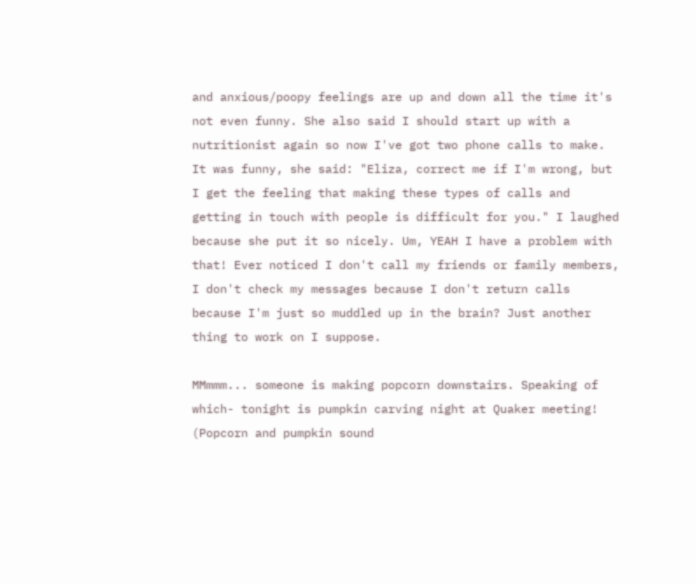and anxious/poopy feelings are up and down all the time it's not even funny. She also said I should start up with a nutritionist again so now I've got two phone calls to make. It was funny, she said: "Eliza, correct me if I'm wrong, but I get the feeling that making these types of calls and getting in touch with people is difficult for you." I laughed because she put it so nicely. Um, YEAH I have a problem with that! Ever noticed I don't call my friends or family members, I don't check my messages because I don't return calls because I'm just so muddled up in the brain? Just another thing to work on I suppose.

MMmmm... someone is making popcorn downstairs. Speaking of which- tonight is pumpkin carving night at Quaker meeting! (Popcorn and pumpkin sound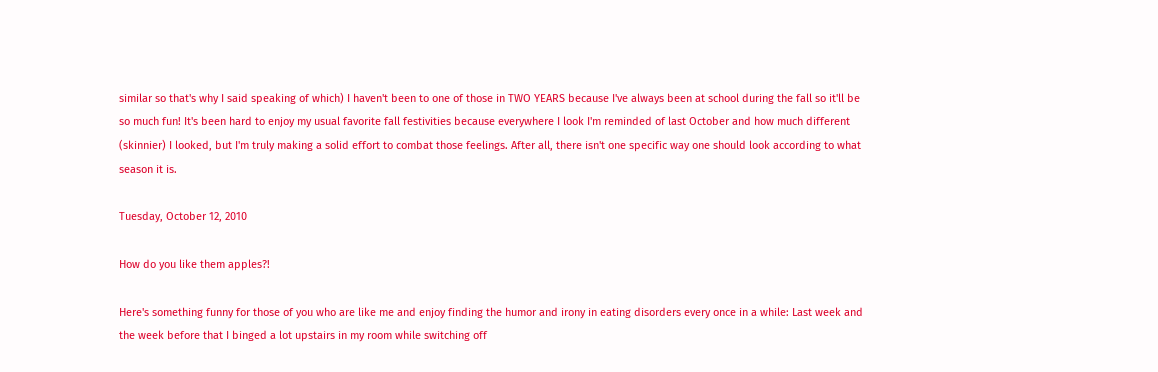similar so that's why I said speaking of which) I haven't been to one of those in TWO YEARS because I've always been at school during the fall so it'll be so much fun! It's been hard to enjoy my usual favorite fall festivities because everywhere I look I'm reminded of last October and how much different (skinnier) I looked, but I'm truly making a solid effort to combat those feelings. After all, there isn't one specific way one should look according to what season it is.

Tuesday, October 12, 2010

How do you like them apples?!

Here's something funny for those of you who are like me and enjoy finding the humor and irony in eating disorders every once in a while: Last week and the week before that I binged a lot upstairs in my room while switching off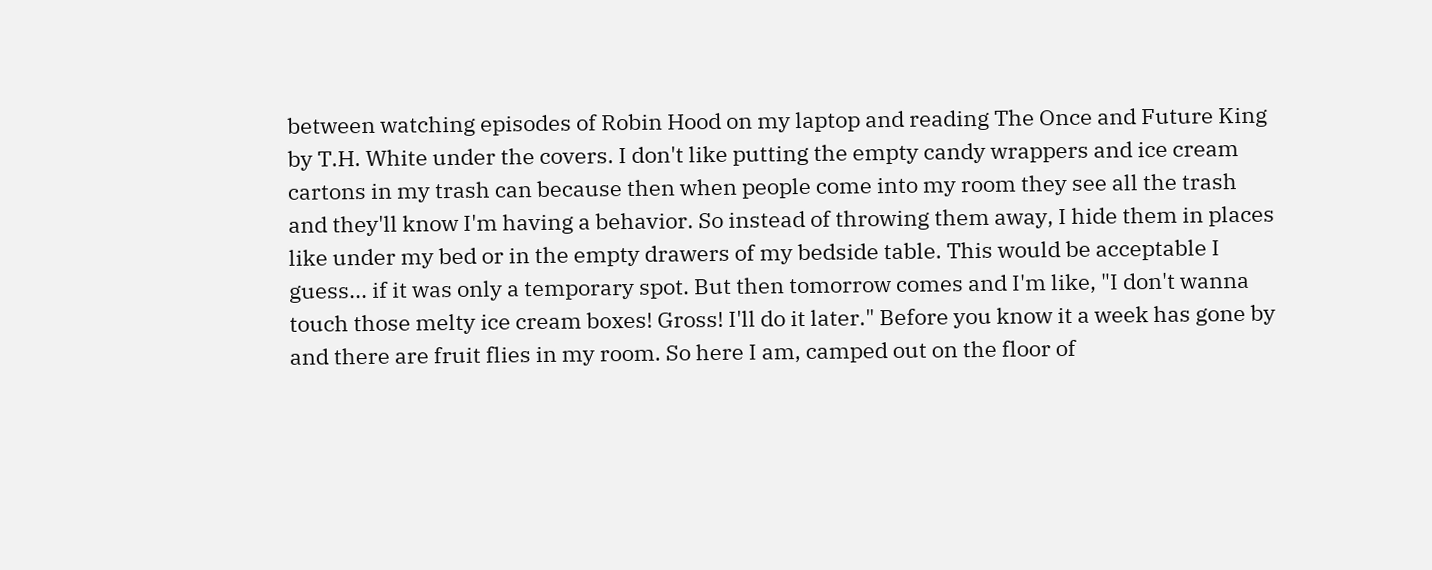between watching episodes of Robin Hood on my laptop and reading The Once and Future King by T.H. White under the covers. I don't like putting the empty candy wrappers and ice cream cartons in my trash can because then when people come into my room they see all the trash and they'll know I'm having a behavior. So instead of throwing them away, I hide them in places like under my bed or in the empty drawers of my bedside table. This would be acceptable I guess... if it was only a temporary spot. But then tomorrow comes and I'm like, "I don't wanna touch those melty ice cream boxes! Gross! I'll do it later." Before you know it a week has gone by and there are fruit flies in my room. So here I am, camped out on the floor of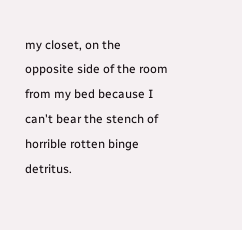my closet, on the opposite side of the room from my bed because I can't bear the stench of horrible rotten binge detritus.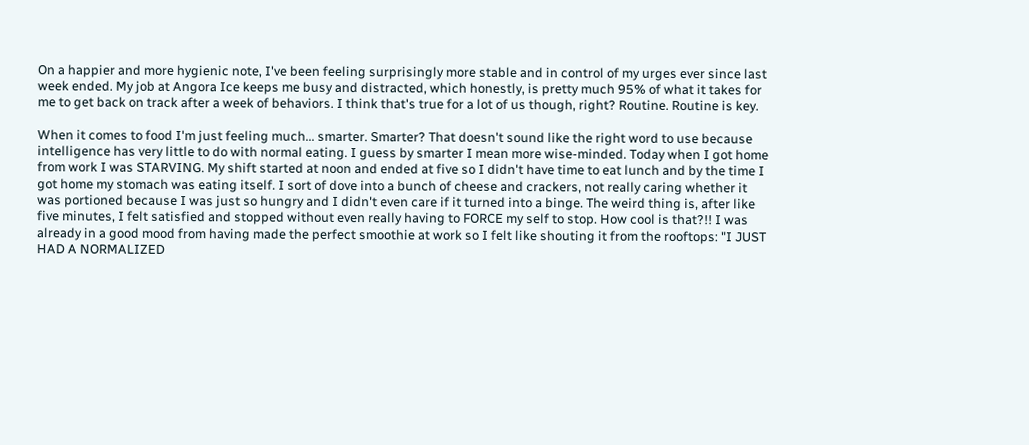On a happier and more hygienic note, I've been feeling surprisingly more stable and in control of my urges ever since last week ended. My job at Angora Ice keeps me busy and distracted, which honestly, is pretty much 95% of what it takes for me to get back on track after a week of behaviors. I think that's true for a lot of us though, right? Routine. Routine is key.

When it comes to food I'm just feeling much... smarter. Smarter? That doesn't sound like the right word to use because intelligence has very little to do with normal eating. I guess by smarter I mean more wise-minded. Today when I got home from work I was STARVING. My shift started at noon and ended at five so I didn't have time to eat lunch and by the time I got home my stomach was eating itself. I sort of dove into a bunch of cheese and crackers, not really caring whether it was portioned because I was just so hungry and I didn't even care if it turned into a binge. The weird thing is, after like five minutes, I felt satisfied and stopped without even really having to FORCE my self to stop. How cool is that?!! I was already in a good mood from having made the perfect smoothie at work so I felt like shouting it from the rooftops: "I JUST HAD A NORMALIZED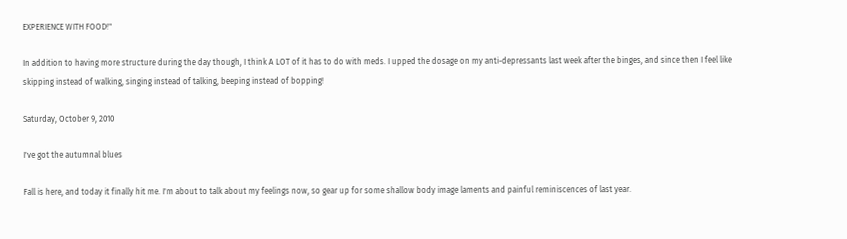EXPERIENCE WITH FOOD!"

In addition to having more structure during the day though, I think A LOT of it has to do with meds. I upped the dosage on my anti-depressants last week after the binges, and since then I feel like skipping instead of walking, singing instead of talking, beeping instead of bopping!

Saturday, October 9, 2010

I've got the autumnal blues

Fall is here, and today it finally hit me. I'm about to talk about my feelings now, so gear up for some shallow body image laments and painful reminiscences of last year.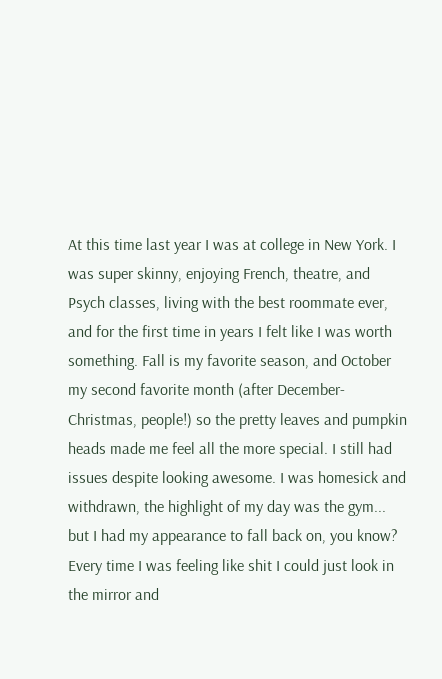At this time last year I was at college in New York. I was super skinny, enjoying French, theatre, and Psych classes, living with the best roommate ever, and for the first time in years I felt like I was worth something. Fall is my favorite season, and October my second favorite month (after December- Christmas, people!) so the pretty leaves and pumpkin heads made me feel all the more special. I still had issues despite looking awesome. I was homesick and withdrawn, the highlight of my day was the gym... but I had my appearance to fall back on, you know? Every time I was feeling like shit I could just look in the mirror and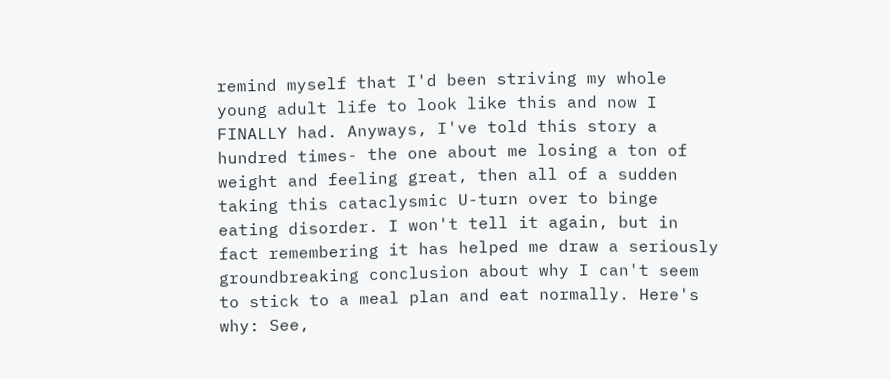remind myself that I'd been striving my whole young adult life to look like this and now I FINALLY had. Anyways, I've told this story a hundred times- the one about me losing a ton of weight and feeling great, then all of a sudden taking this cataclysmic U-turn over to binge eating disorder. I won't tell it again, but in fact remembering it has helped me draw a seriously groundbreaking conclusion about why I can't seem to stick to a meal plan and eat normally. Here's why: See,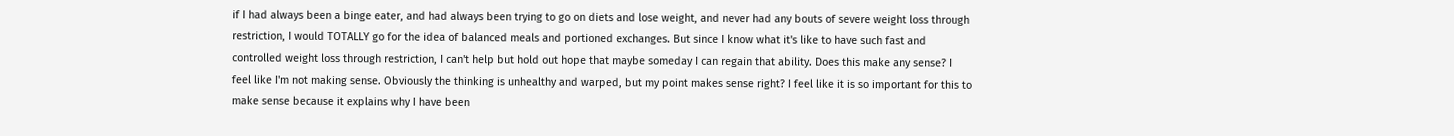if I had always been a binge eater, and had always been trying to go on diets and lose weight, and never had any bouts of severe weight loss through restriction, I would TOTALLY go for the idea of balanced meals and portioned exchanges. But since I know what it's like to have such fast and controlled weight loss through restriction, I can't help but hold out hope that maybe someday I can regain that ability. Does this make any sense? I feel like I'm not making sense. Obviously the thinking is unhealthy and warped, but my point makes sense right? I feel like it is so important for this to make sense because it explains why I have been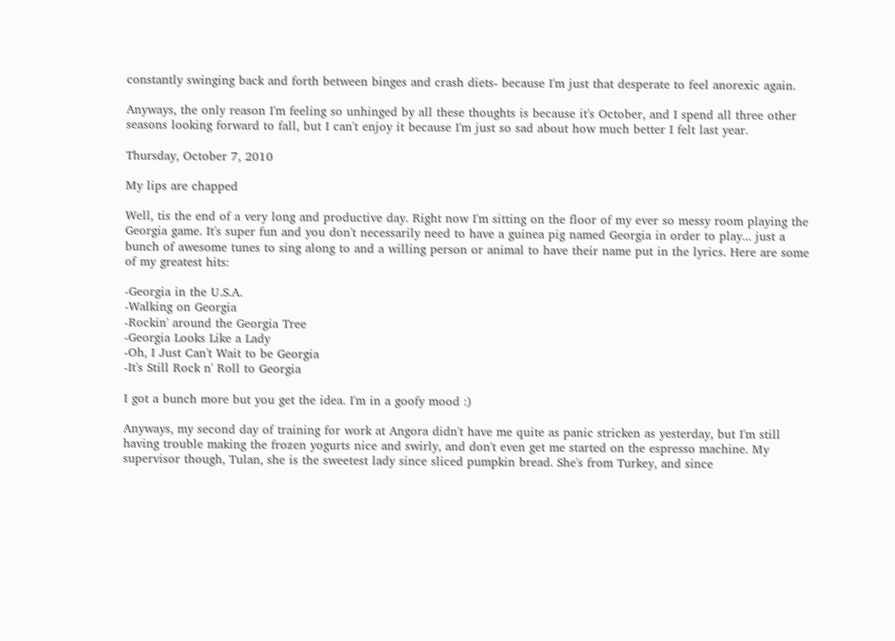constantly swinging back and forth between binges and crash diets- because I'm just that desperate to feel anorexic again.

Anyways, the only reason I'm feeling so unhinged by all these thoughts is because it's October, and I spend all three other seasons looking forward to fall, but I can't enjoy it because I'm just so sad about how much better I felt last year.

Thursday, October 7, 2010

My lips are chapped

Well, tis the end of a very long and productive day. Right now I'm sitting on the floor of my ever so messy room playing the Georgia game. It's super fun and you don't necessarily need to have a guinea pig named Georgia in order to play... just a bunch of awesome tunes to sing along to and a willing person or animal to have their name put in the lyrics. Here are some of my greatest hits:

-Georgia in the U.S.A.
-Walking on Georgia
-Rockin' around the Georgia Tree
-Georgia Looks Like a Lady
-Oh, I Just Can't Wait to be Georgia
-It's Still Rock n' Roll to Georgia

I got a bunch more but you get the idea. I'm in a goofy mood :)

Anyways, my second day of training for work at Angora didn't have me quite as panic stricken as yesterday, but I'm still having trouble making the frozen yogurts nice and swirly, and don't even get me started on the espresso machine. My supervisor though, Tulan, she is the sweetest lady since sliced pumpkin bread. She's from Turkey, and since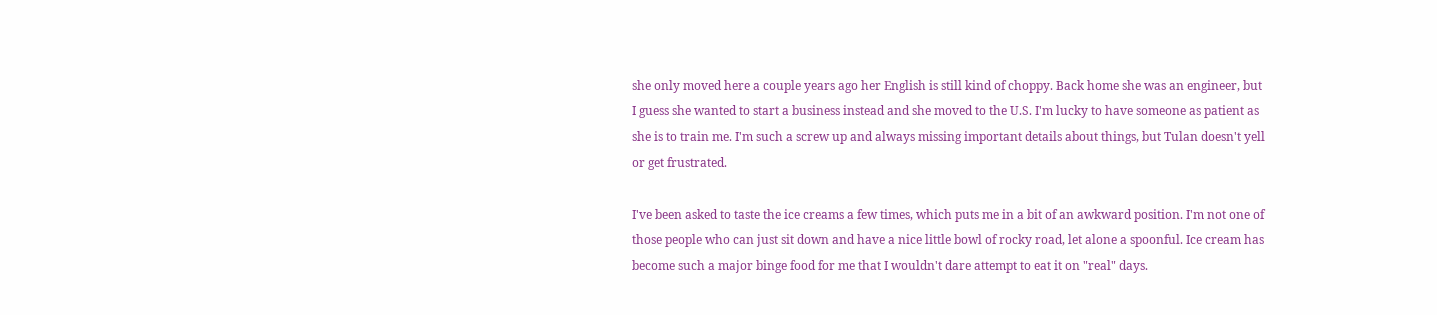she only moved here a couple years ago her English is still kind of choppy. Back home she was an engineer, but I guess she wanted to start a business instead and she moved to the U.S. I'm lucky to have someone as patient as she is to train me. I'm such a screw up and always missing important details about things, but Tulan doesn't yell or get frustrated.

I've been asked to taste the ice creams a few times, which puts me in a bit of an awkward position. I'm not one of those people who can just sit down and have a nice little bowl of rocky road, let alone a spoonful. Ice cream has become such a major binge food for me that I wouldn't dare attempt to eat it on "real" days.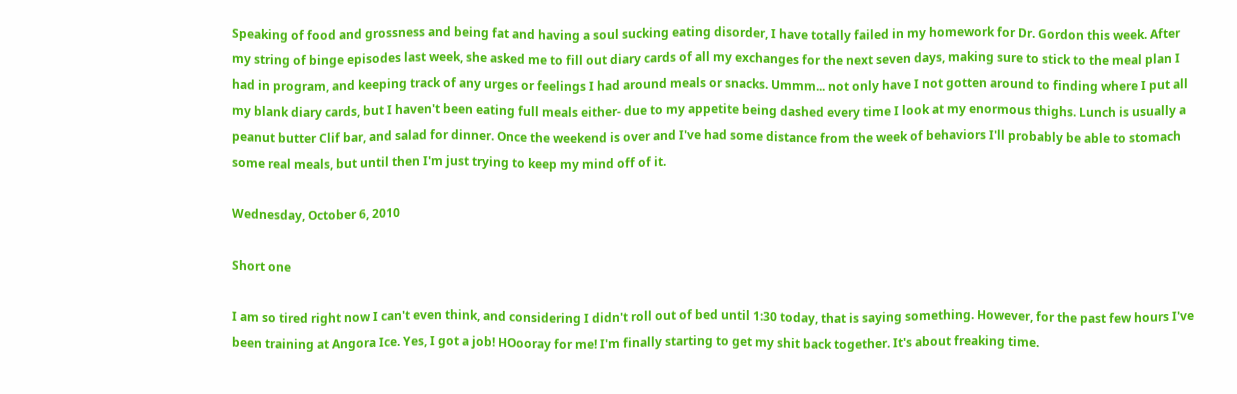Speaking of food and grossness and being fat and having a soul sucking eating disorder, I have totally failed in my homework for Dr. Gordon this week. After my string of binge episodes last week, she asked me to fill out diary cards of all my exchanges for the next seven days, making sure to stick to the meal plan I had in program, and keeping track of any urges or feelings I had around meals or snacks. Ummm... not only have I not gotten around to finding where I put all my blank diary cards, but I haven't been eating full meals either- due to my appetite being dashed every time I look at my enormous thighs. Lunch is usually a peanut butter Clif bar, and salad for dinner. Once the weekend is over and I've had some distance from the week of behaviors I'll probably be able to stomach some real meals, but until then I'm just trying to keep my mind off of it.

Wednesday, October 6, 2010

Short one

I am so tired right now I can't even think, and considering I didn't roll out of bed until 1:30 today, that is saying something. However, for the past few hours I've been training at Angora Ice. Yes, I got a job! HOooray for me! I'm finally starting to get my shit back together. It's about freaking time.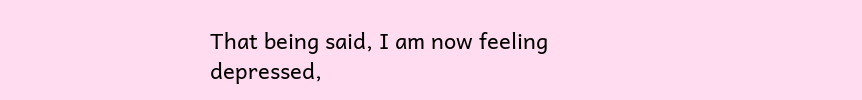That being said, I am now feeling depressed,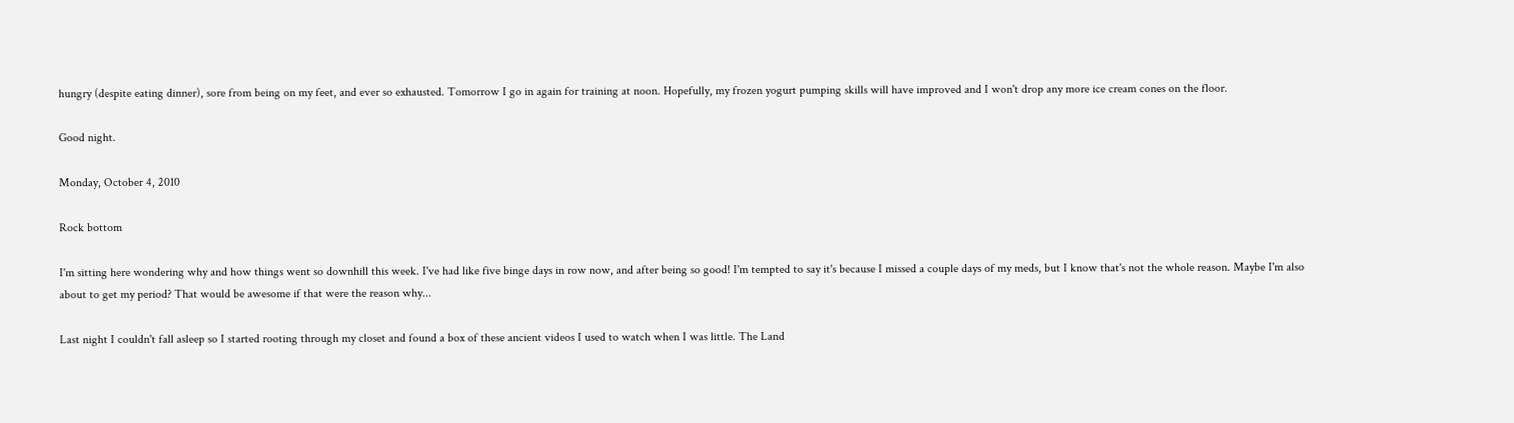hungry (despite eating dinner), sore from being on my feet, and ever so exhausted. Tomorrow I go in again for training at noon. Hopefully, my frozen yogurt pumping skills will have improved and I won't drop any more ice cream cones on the floor.

Good night.

Monday, October 4, 2010

Rock bottom

I'm sitting here wondering why and how things went so downhill this week. I've had like five binge days in row now, and after being so good! I'm tempted to say it's because I missed a couple days of my meds, but I know that's not the whole reason. Maybe I'm also about to get my period? That would be awesome if that were the reason why...

Last night I couldn't fall asleep so I started rooting through my closet and found a box of these ancient videos I used to watch when I was little. The Land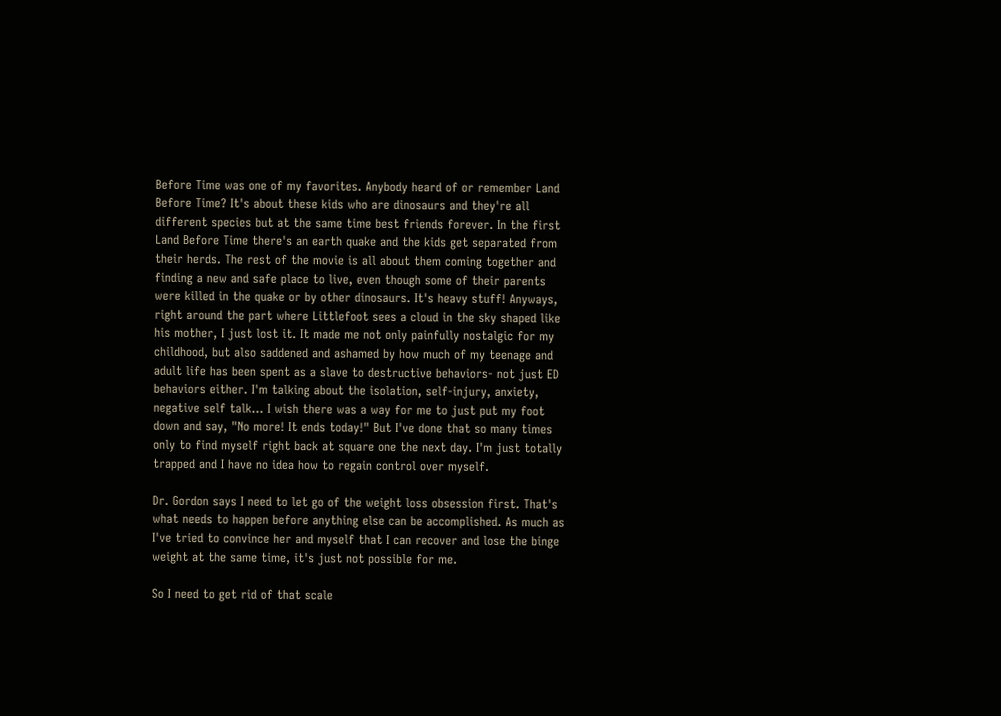Before Time was one of my favorites. Anybody heard of or remember Land Before Time? It's about these kids who are dinosaurs and they're all different species but at the same time best friends forever. In the first Land Before Time there's an earth quake and the kids get separated from their herds. The rest of the movie is all about them coming together and finding a new and safe place to live, even though some of their parents were killed in the quake or by other dinosaurs. It's heavy stuff! Anyways, right around the part where Littlefoot sees a cloud in the sky shaped like his mother, I just lost it. It made me not only painfully nostalgic for my childhood, but also saddened and ashamed by how much of my teenage and adult life has been spent as a slave to destructive behaviors- not just ED behaviors either. I'm talking about the isolation, self-injury, anxiety, negative self talk... I wish there was a way for me to just put my foot down and say, "No more! It ends today!" But I've done that so many times only to find myself right back at square one the next day. I'm just totally trapped and I have no idea how to regain control over myself.

Dr. Gordon says I need to let go of the weight loss obsession first. That's what needs to happen before anything else can be accomplished. As much as I've tried to convince her and myself that I can recover and lose the binge weight at the same time, it's just not possible for me.

So I need to get rid of that scale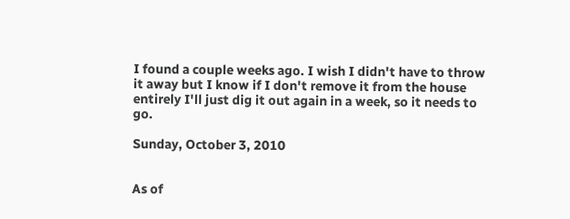I found a couple weeks ago. I wish I didn't have to throw it away but I know if I don't remove it from the house entirely I'll just dig it out again in a week, so it needs to go.

Sunday, October 3, 2010


As of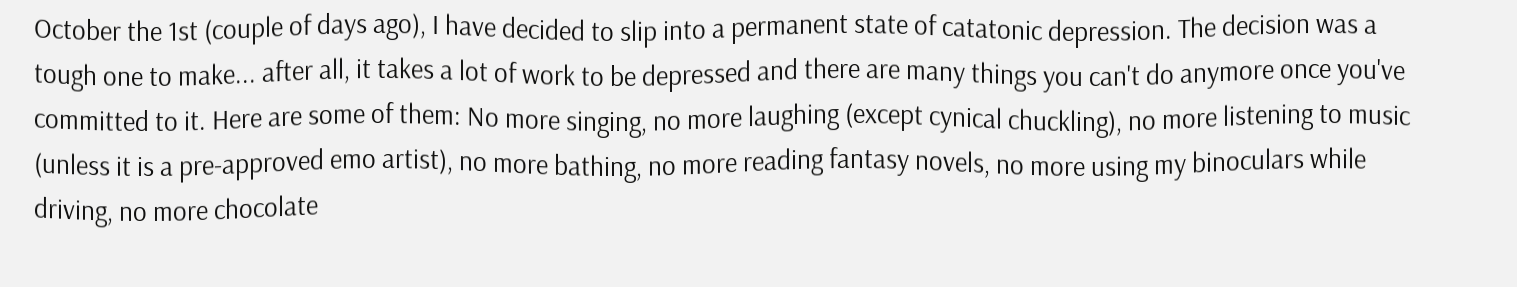October the 1st (couple of days ago), I have decided to slip into a permanent state of catatonic depression. The decision was a tough one to make... after all, it takes a lot of work to be depressed and there are many things you can't do anymore once you've committed to it. Here are some of them: No more singing, no more laughing (except cynical chuckling), no more listening to music (unless it is a pre-approved emo artist), no more bathing, no more reading fantasy novels, no more using my binoculars while driving, no more chocolate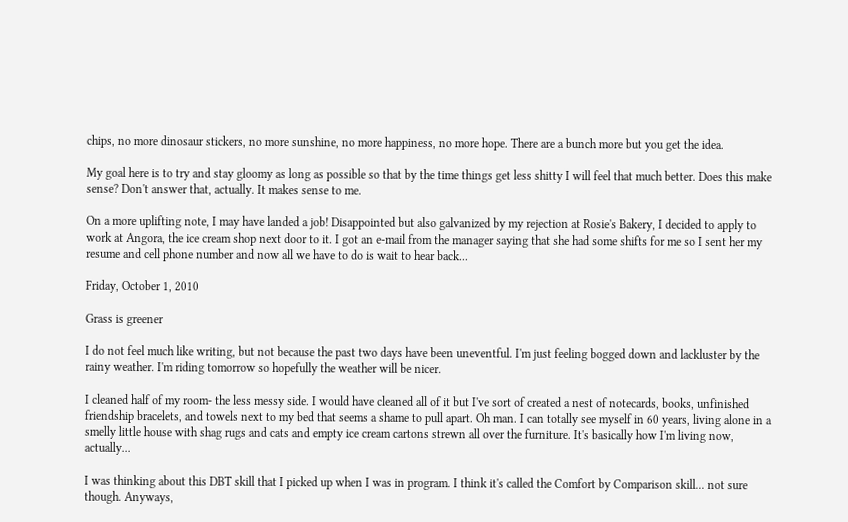chips, no more dinosaur stickers, no more sunshine, no more happiness, no more hope. There are a bunch more but you get the idea.

My goal here is to try and stay gloomy as long as possible so that by the time things get less shitty I will feel that much better. Does this make sense? Don't answer that, actually. It makes sense to me.

On a more uplifting note, I may have landed a job! Disappointed but also galvanized by my rejection at Rosie's Bakery, I decided to apply to work at Angora, the ice cream shop next door to it. I got an e-mail from the manager saying that she had some shifts for me so I sent her my resume and cell phone number and now all we have to do is wait to hear back...

Friday, October 1, 2010

Grass is greener

I do not feel much like writing, but not because the past two days have been uneventful. I'm just feeling bogged down and lackluster by the rainy weather. I'm riding tomorrow so hopefully the weather will be nicer.

I cleaned half of my room- the less messy side. I would have cleaned all of it but I've sort of created a nest of notecards, books, unfinished friendship bracelets, and towels next to my bed that seems a shame to pull apart. Oh man. I can totally see myself in 60 years, living alone in a smelly little house with shag rugs and cats and empty ice cream cartons strewn all over the furniture. It's basically how I'm living now, actually...

I was thinking about this DBT skill that I picked up when I was in program. I think it's called the Comfort by Comparison skill... not sure though. Anyways,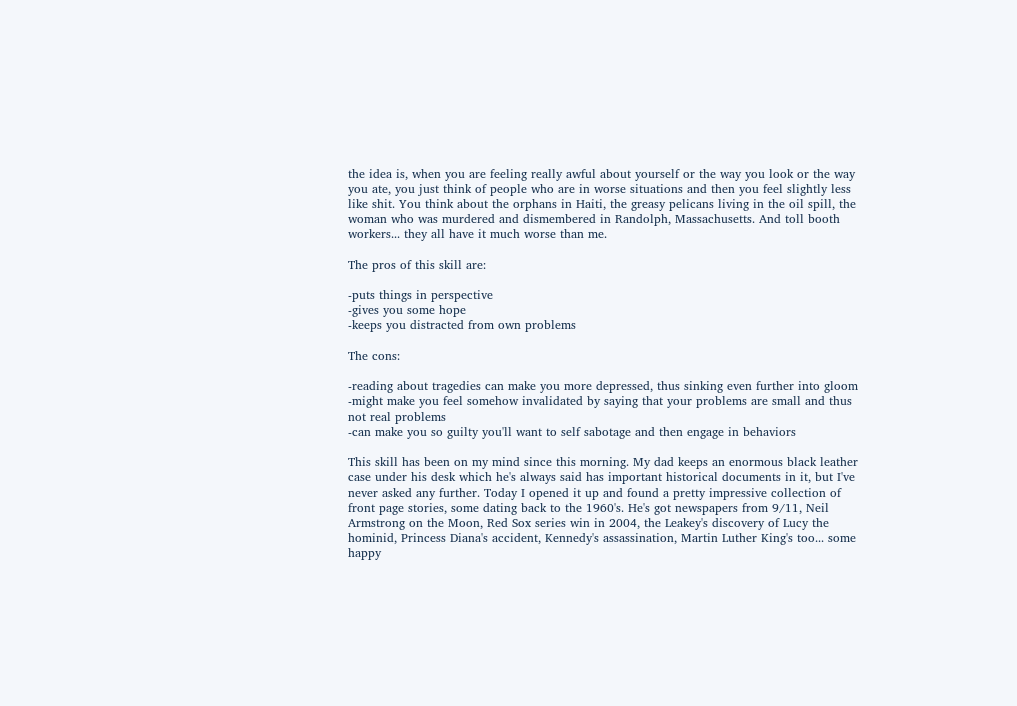the idea is, when you are feeling really awful about yourself or the way you look or the way you ate, you just think of people who are in worse situations and then you feel slightly less like shit. You think about the orphans in Haiti, the greasy pelicans living in the oil spill, the woman who was murdered and dismembered in Randolph, Massachusetts. And toll booth workers... they all have it much worse than me.

The pros of this skill are:

-puts things in perspective
-gives you some hope
-keeps you distracted from own problems

The cons:

-reading about tragedies can make you more depressed, thus sinking even further into gloom
-might make you feel somehow invalidated by saying that your problems are small and thus not real problems
-can make you so guilty you'll want to self sabotage and then engage in behaviors

This skill has been on my mind since this morning. My dad keeps an enormous black leather case under his desk which he's always said has important historical documents in it, but I've never asked any further. Today I opened it up and found a pretty impressive collection of front page stories, some dating back to the 1960's. He's got newspapers from 9/11, Neil Armstrong on the Moon, Red Sox series win in 2004, the Leakey's discovery of Lucy the hominid, Princess Diana's accident, Kennedy's assassination, Martin Luther King's too... some happy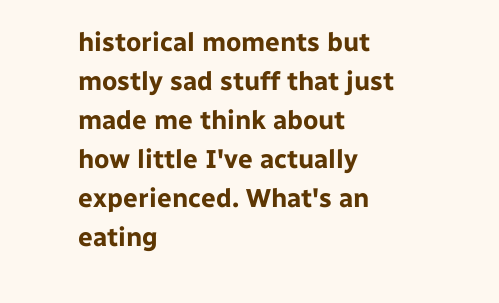historical moments but mostly sad stuff that just made me think about how little I've actually experienced. What's an eating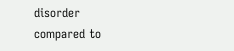disorder compared to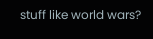stuff like world wars?